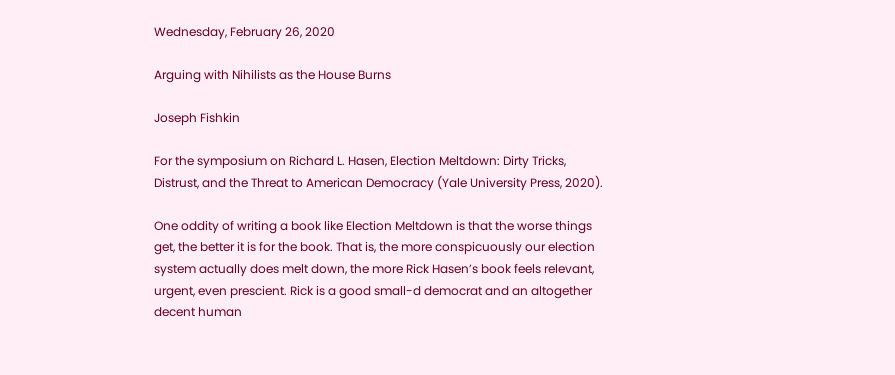Wednesday, February 26, 2020

Arguing with Nihilists as the House Burns

Joseph Fishkin

For the symposium on Richard L. Hasen, Election Meltdown: Dirty Tricks, Distrust, and the Threat to American Democracy (Yale University Press, 2020).

One oddity of writing a book like Election Meltdown is that the worse things get, the better it is for the book. That is, the more conspicuously our election system actually does melt down, the more Rick Hasen’s book feels relevant, urgent, even prescient. Rick is a good small-d democrat and an altogether decent human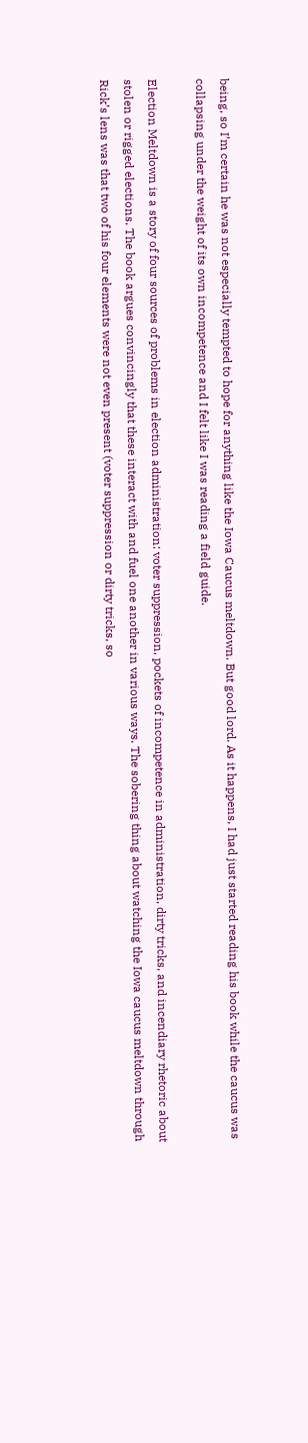being, so I’m certain he was not especially tempted to hope for anything like the Iowa Caucus meltdown. But good lord. As it happens, I had just started reading his book while the caucus was collapsing under the weight of its own incompetence and I felt like I was reading a field guide.

Election Meltdown is a story of four sources of problems in election administration: voter suppression, pockets of incompetence in administration, dirty tricks, and incendiary rhetoric about stolen or rigged elections. The book argues convincingly that these interact with and fuel one another in various ways. The sobering thing about watching the Iowa caucus meltdown through Rick’s lens was that two of his four elements were not even present (voter suppression or dirty tricks, so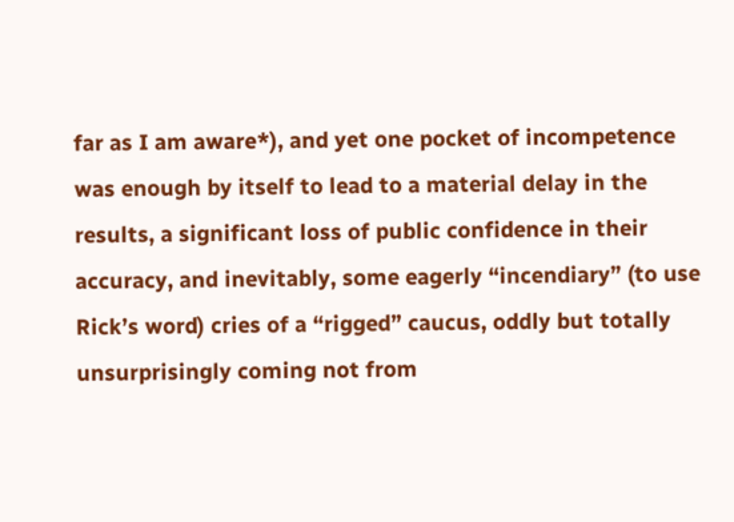far as I am aware*), and yet one pocket of incompetence was enough by itself to lead to a material delay in the results, a significant loss of public confidence in their accuracy, and inevitably, some eagerly “incendiary” (to use Rick’s word) cries of a “rigged” caucus, oddly but totally unsurprisingly coming not from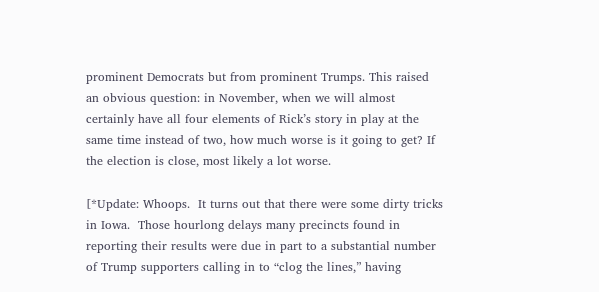prominent Democrats but from prominent Trumps. This raised an obvious question: in November, when we will almost certainly have all four elements of Rick’s story in play at the same time instead of two, how much worse is it going to get? If the election is close, most likely a lot worse.

[*Update: Whoops.  It turns out that there were some dirty tricks in Iowa.  Those hourlong delays many precincts found in reporting their results were due in part to a substantial number of Trump supporters calling in to “clog the lines,” having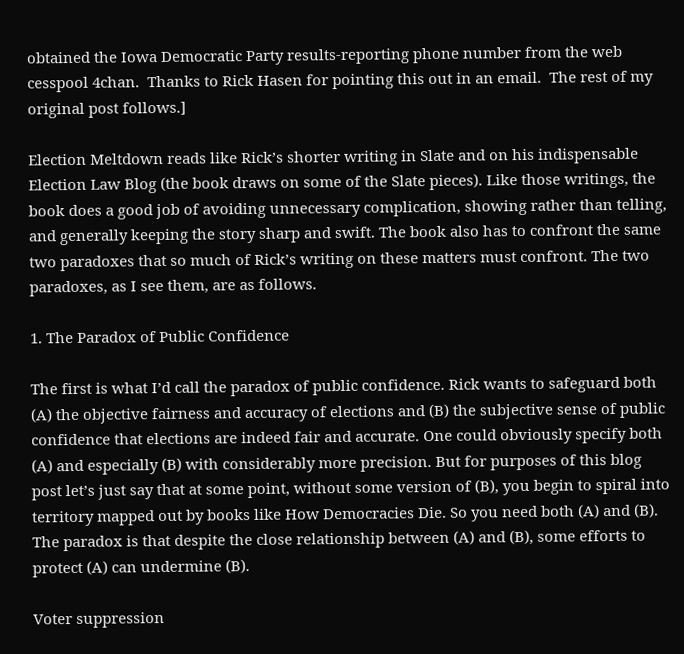obtained the Iowa Democratic Party results-reporting phone number from the web cesspool 4chan.  Thanks to Rick Hasen for pointing this out in an email.  The rest of my original post follows.]

Election Meltdown reads like Rick’s shorter writing in Slate and on his indispensable Election Law Blog (the book draws on some of the Slate pieces). Like those writings, the book does a good job of avoiding unnecessary complication, showing rather than telling, and generally keeping the story sharp and swift. The book also has to confront the same two paradoxes that so much of Rick’s writing on these matters must confront. The two paradoxes, as I see them, are as follows.

1. The Paradox of Public Confidence

The first is what I’d call the paradox of public confidence. Rick wants to safeguard both (A) the objective fairness and accuracy of elections and (B) the subjective sense of public confidence that elections are indeed fair and accurate. One could obviously specify both (A) and especially (B) with considerably more precision. But for purposes of this blog post let’s just say that at some point, without some version of (B), you begin to spiral into territory mapped out by books like How Democracies Die. So you need both (A) and (B).  The paradox is that despite the close relationship between (A) and (B), some efforts to protect (A) can undermine (B).

Voter suppression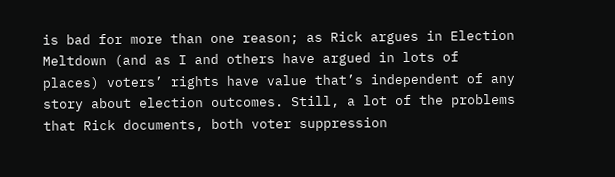is bad for more than one reason; as Rick argues in Election Meltdown (and as I and others have argued in lots of places) voters’ rights have value that’s independent of any story about election outcomes. Still, a lot of the problems that Rick documents, both voter suppression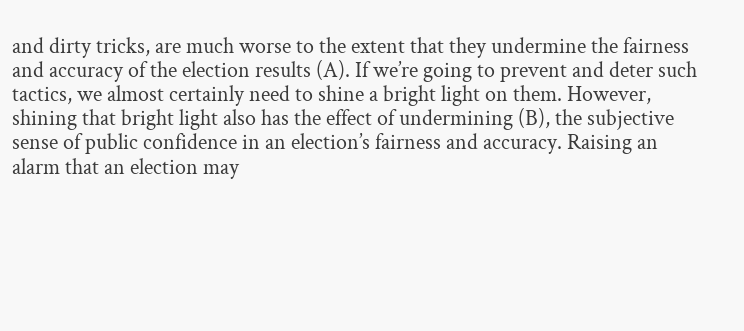and dirty tricks, are much worse to the extent that they undermine the fairness and accuracy of the election results (A). If we’re going to prevent and deter such tactics, we almost certainly need to shine a bright light on them. However, shining that bright light also has the effect of undermining (B), the subjective sense of public confidence in an election’s fairness and accuracy. Raising an alarm that an election may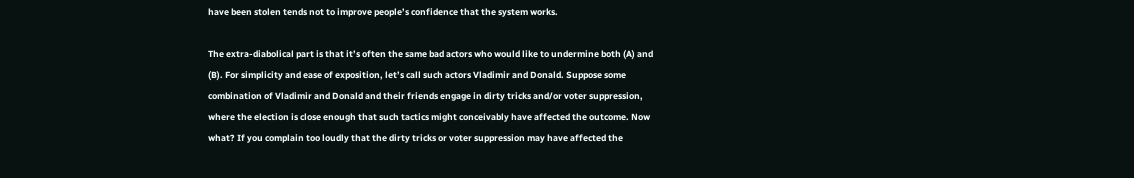have been stolen tends not to improve people’s confidence that the system works.

The extra-diabolical part is that it’s often the same bad actors who would like to undermine both (A) and (B). For simplicity and ease of exposition, let’s call such actors Vladimir and Donald. Suppose some combination of Vladimir and Donald and their friends engage in dirty tricks and/or voter suppression, where the election is close enough that such tactics might conceivably have affected the outcome. Now what? If you complain too loudly that the dirty tricks or voter suppression may have affected the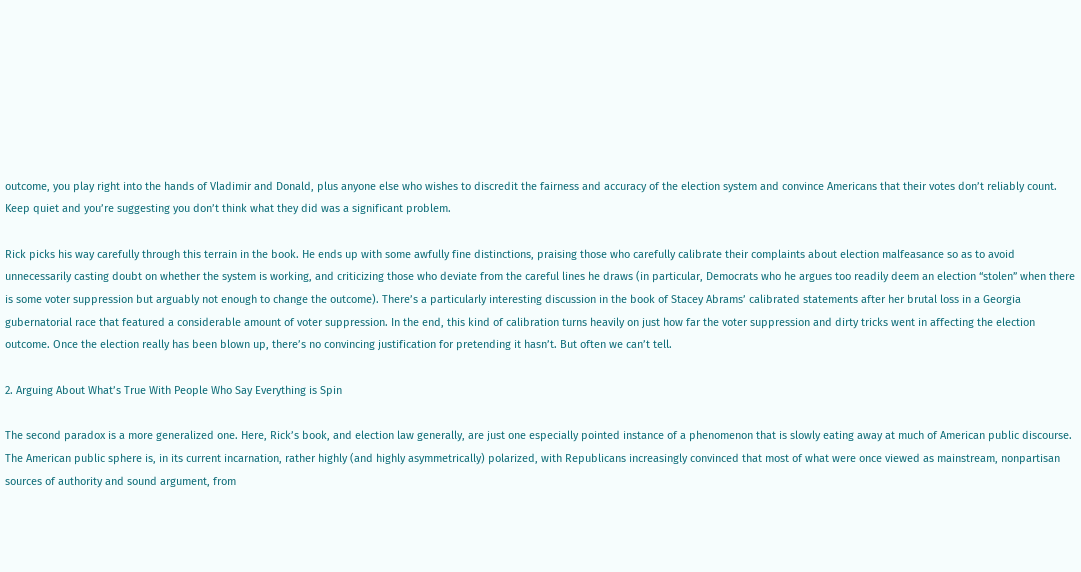outcome, you play right into the hands of Vladimir and Donald, plus anyone else who wishes to discredit the fairness and accuracy of the election system and convince Americans that their votes don’t reliably count. Keep quiet and you’re suggesting you don’t think what they did was a significant problem.

Rick picks his way carefully through this terrain in the book. He ends up with some awfully fine distinctions, praising those who carefully calibrate their complaints about election malfeasance so as to avoid unnecessarily casting doubt on whether the system is working, and criticizing those who deviate from the careful lines he draws (in particular, Democrats who he argues too readily deem an election “stolen” when there is some voter suppression but arguably not enough to change the outcome). There’s a particularly interesting discussion in the book of Stacey Abrams’ calibrated statements after her brutal loss in a Georgia gubernatorial race that featured a considerable amount of voter suppression. In the end, this kind of calibration turns heavily on just how far the voter suppression and dirty tricks went in affecting the election outcome. Once the election really has been blown up, there’s no convincing justification for pretending it hasn’t. But often we can’t tell.

2. Arguing About What’s True With People Who Say Everything is Spin

The second paradox is a more generalized one. Here, Rick’s book, and election law generally, are just one especially pointed instance of a phenomenon that is slowly eating away at much of American public discourse. The American public sphere is, in its current incarnation, rather highly (and highly asymmetrically) polarized, with Republicans increasingly convinced that most of what were once viewed as mainstream, nonpartisan sources of authority and sound argument, from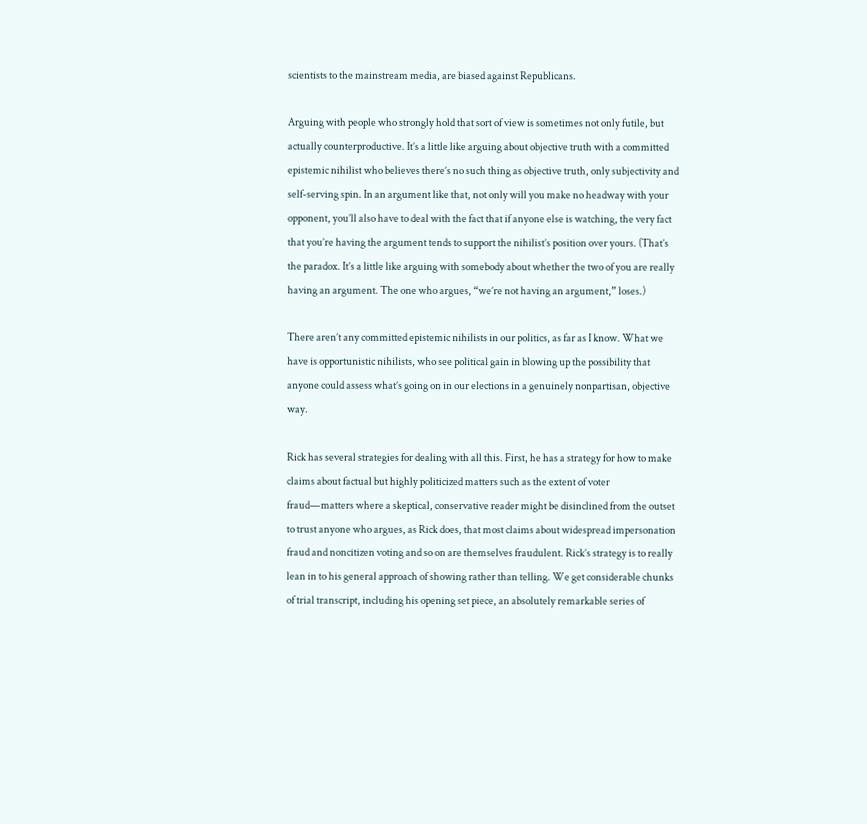scientists to the mainstream media, are biased against Republicans.

Arguing with people who strongly hold that sort of view is sometimes not only futile, but actually counterproductive. It’s a little like arguing about objective truth with a committed epistemic nihilist who believes there’s no such thing as objective truth, only subjectivity and self-serving spin. In an argument like that, not only will you make no headway with your opponent, you’ll also have to deal with the fact that if anyone else is watching, the very fact that you’re having the argument tends to support the nihilist’s position over yours. (That’s the paradox. It’s a little like arguing with somebody about whether the two of you are really having an argument. The one who argues, “we’re not having an argument,” loses.)

There aren’t any committed epistemic nihilists in our politics, as far as I know. What we have is opportunistic nihilists, who see political gain in blowing up the possibility that anyone could assess what’s going on in our elections in a genuinely nonpartisan, objective way.

Rick has several strategies for dealing with all this. First, he has a strategy for how to make claims about factual but highly politicized matters such as the extent of voter fraud—matters where a skeptical, conservative reader might be disinclined from the outset to trust anyone who argues, as Rick does, that most claims about widespread impersonation fraud and noncitizen voting and so on are themselves fraudulent. Rick’s strategy is to really lean in to his general approach of showing rather than telling. We get considerable chunks of trial transcript, including his opening set piece, an absolutely remarkable series of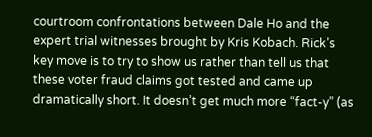courtroom confrontations between Dale Ho and the expert trial witnesses brought by Kris Kobach. Rick’s key move is to try to show us rather than tell us that these voter fraud claims got tested and came up dramatically short. It doesn’t get much more “fact-y” (as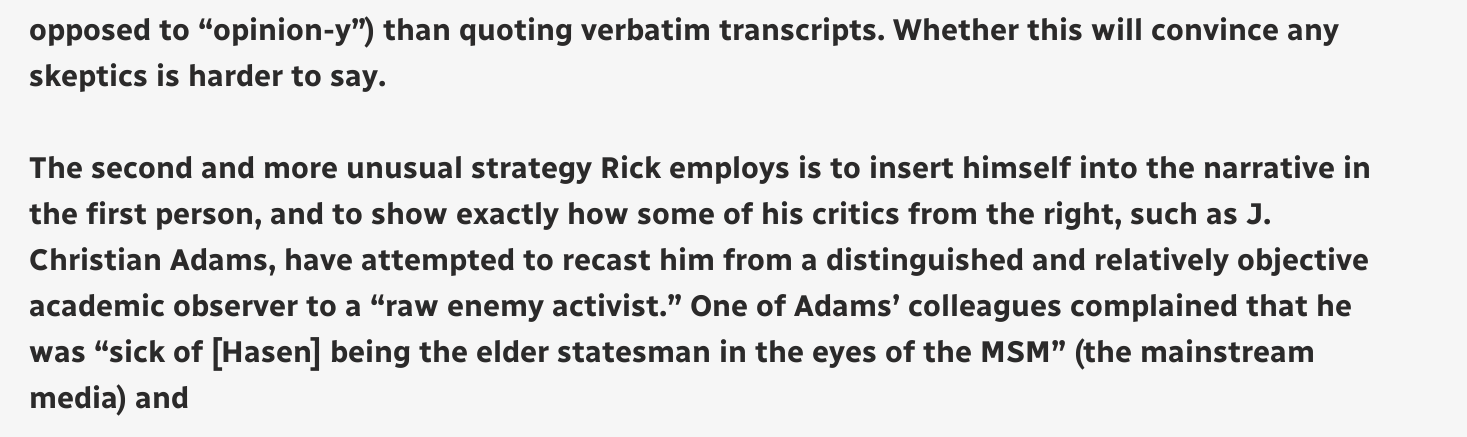opposed to “opinion-y”) than quoting verbatim transcripts. Whether this will convince any skeptics is harder to say.

The second and more unusual strategy Rick employs is to insert himself into the narrative in the first person, and to show exactly how some of his critics from the right, such as J. Christian Adams, have attempted to recast him from a distinguished and relatively objective academic observer to a “raw enemy activist.” One of Adams’ colleagues complained that he was “sick of [Hasen] being the elder statesman in the eyes of the MSM” (the mainstream media) and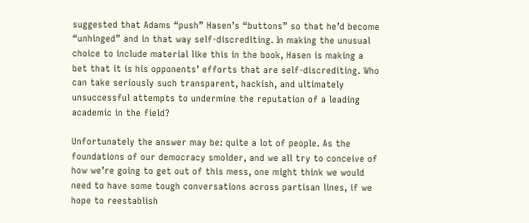suggested that Adams “push” Hasen’s “buttons” so that he’d become “unhinged” and in that way self-discrediting. In making the unusual choice to include material like this in the book, Hasen is making a bet that it is his opponents’ efforts that are self-discrediting. Who can take seriously such transparent, hackish, and ultimately unsuccessful attempts to undermine the reputation of a leading academic in the field?

Unfortunately the answer may be: quite a lot of people. As the foundations of our democracy smolder, and we all try to conceive of how we’re going to get out of this mess, one might think we would need to have some tough conversations across partisan lines, if we hope to reestablish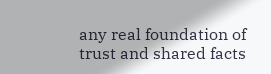any real foundation of trust and shared facts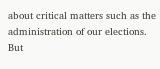about critical matters such as the administration of our elections.  But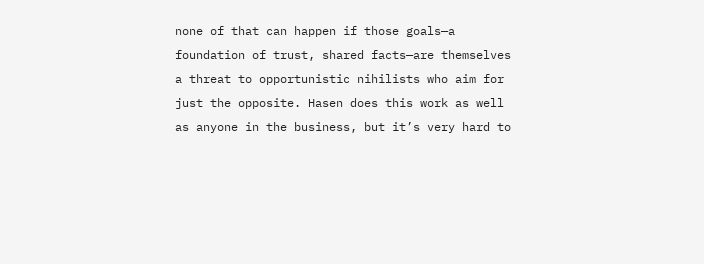none of that can happen if those goals—a foundation of trust, shared facts—are themselves a threat to opportunistic nihilists who aim for just the opposite. Hasen does this work as well as anyone in the business, but it’s very hard to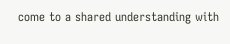come to a shared understanding with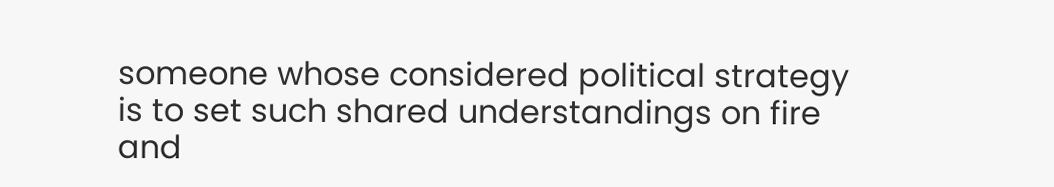someone whose considered political strategy is to set such shared understandings on fire and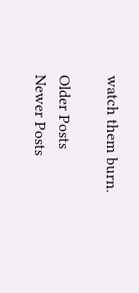watch them burn.

Older Posts
Newer Posts